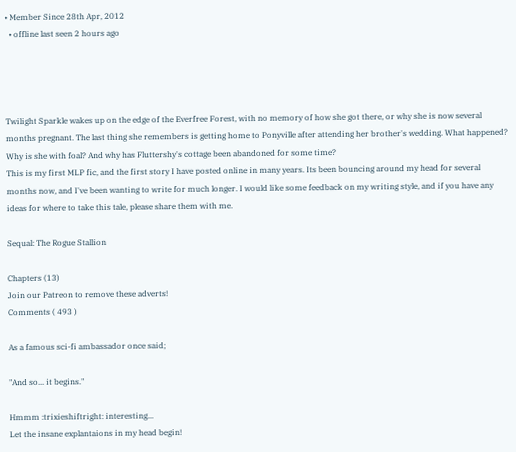• Member Since 28th Apr, 2012
  • offline last seen 2 hours ago




Twilight Sparkle wakes up on the edge of the Everfree Forest, with no memory of how she got there, or why she is now several months pregnant. The last thing she remembers is getting home to Ponyville after attending her brother's wedding. What happened? Why is she with foal? And why has Fluttershy's cottage been abandoned for some time?
This is my first MLP fic, and the first story I have posted online in many years. Its been bouncing around my head for several months now, and I've been wanting to write for much longer. I would like some feedback on my writing style, and if you have any ideas for where to take this tale, please share them with me.

Sequal: The Rogue Stallion

Chapters (13)
Join our Patreon to remove these adverts!
Comments ( 493 )

As a famous sci-fi ambassador once said;

"And so... it begins."

Hmmm :trixieshiftright: interesting...
Let the insane explantaions in my head begin!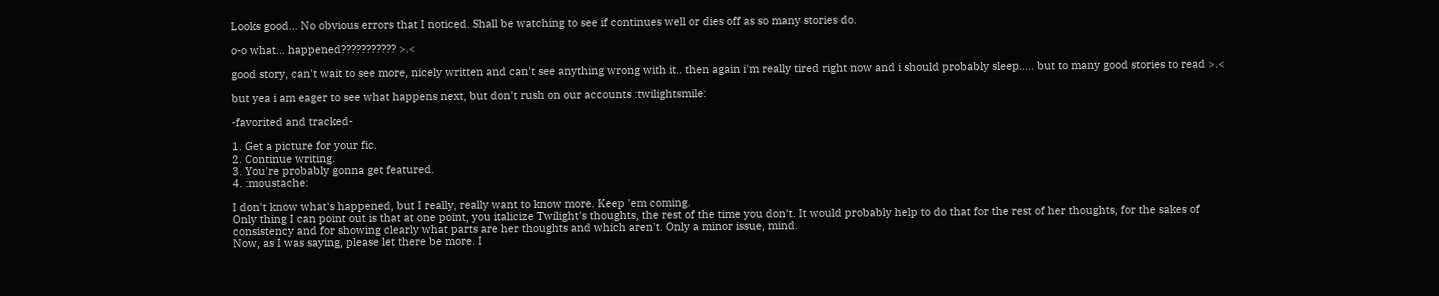Looks good... No obvious errors that I noticed. Shall be watching to see if continues well or dies off as so many stories do.

o-o what... happened??????????? >.<

good story, can't wait to see more, nicely written and can't see anything wrong with it.. then again i'm really tired right now and i should probably sleep..... but to many good stories to read >.<

but yea i am eager to see what happens next, but don't rush on our accounts :twilightsmile:

-favorited and tracked-

1. Get a picture for your fic.
2. Continue writing.
3. You're probably gonna get featured.
4. :moustache:

I don't know what's happened, but I really, really want to know more. Keep 'em coming.
Only thing I can point out is that at one point, you italicize Twilight's thoughts, the rest of the time you don't. It would probably help to do that for the rest of her thoughts, for the sakes of consistency and for showing clearly what parts are her thoughts and which aren't. Only a minor issue, mind.
Now, as I was saying, please let there be more. I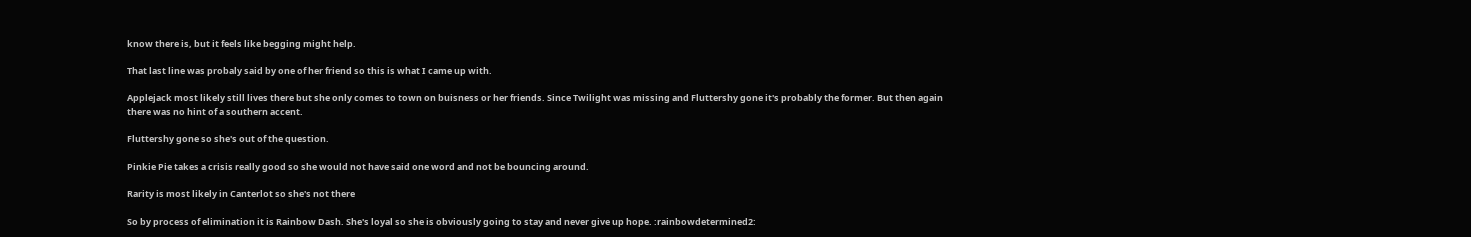know there is, but it feels like begging might help.

That last line was probaly said by one of her friend so this is what I came up with.

Applejack most likely still lives there but she only comes to town on buisness or her friends. Since Twilight was missing and Fluttershy gone it's probably the former. But then again there was no hint of a southern accent.

Fluttershy gone so she's out of the question.

Pinkie Pie takes a crisis really good so she would not have said one word and not be bouncing around.

Rarity is most likely in Canterlot so she's not there

So by process of elimination it is Rainbow Dash. She's loyal so she is obviously going to stay and never give up hope. :rainbowdetermined2: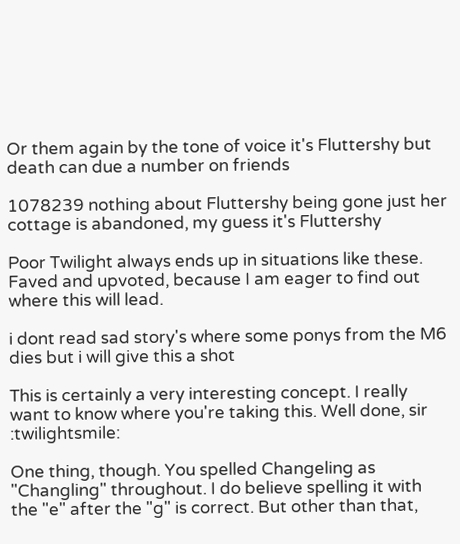Or them again by the tone of voice it's Fluttershy but death can due a number on friends

1078239 nothing about Fluttershy being gone just her cottage is abandoned, my guess it's Fluttershy

Poor Twilight always ends up in situations like these. Faved and upvoted, because I am eager to find out where this will lead.

i dont read sad story's where some ponys from the M6 dies but i will give this a shot

This is certainly a very interesting concept. I really want to know where you're taking this. Well done, sir :twilightsmile:

One thing, though. You spelled Changeling as "Changling" throughout. I do believe spelling it with the "e" after the "g" is correct. But other than that,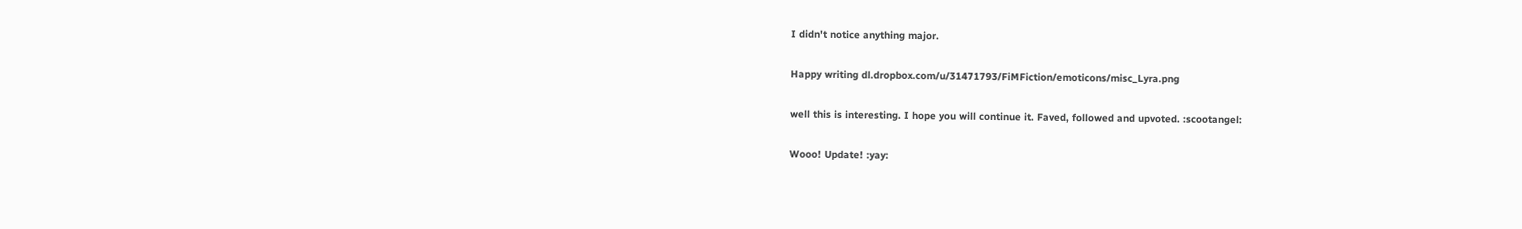I didn't notice anything major.

Happy writing dl.dropbox.com/u/31471793/FiMFiction/emoticons/misc_Lyra.png

well this is interesting. I hope you will continue it. Faved, followed and upvoted. :scootangel:

Wooo! Update! :yay: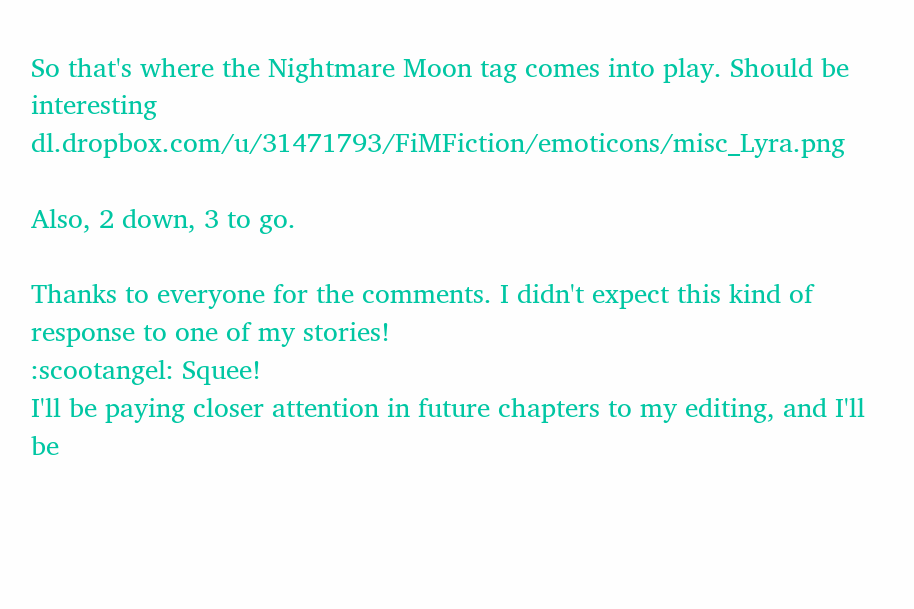So that's where the Nightmare Moon tag comes into play. Should be interesting dl.dropbox.com/u/31471793/FiMFiction/emoticons/misc_Lyra.png

Also, 2 down, 3 to go.

Thanks to everyone for the comments. I didn't expect this kind of response to one of my stories!
:scootangel: Squee!
I'll be paying closer attention in future chapters to my editing, and I'll be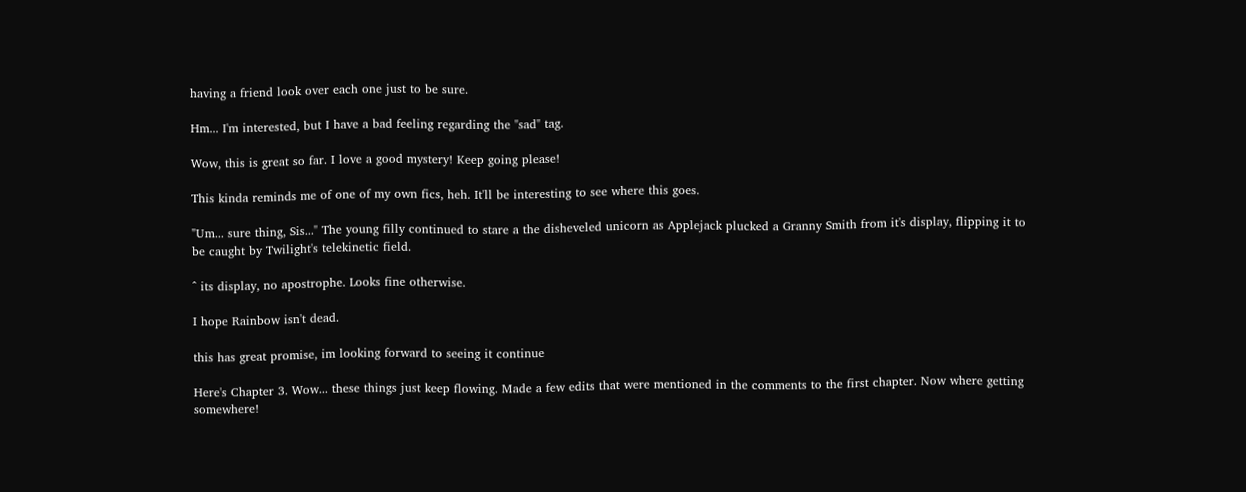having a friend look over each one just to be sure.

Hm... I'm interested, but I have a bad feeling regarding the "sad" tag.

Wow, this is great so far. I love a good mystery! Keep going please!

This kinda reminds me of one of my own fics, heh. It'll be interesting to see where this goes.

"Um... sure thing, Sis..." The young filly continued to stare a the disheveled unicorn as Applejack plucked a Granny Smith from it's display, flipping it to be caught by Twilight's telekinetic field.

^ its display, no apostrophe. Looks fine otherwise.

I hope Rainbow isn't dead.

this has great promise, im looking forward to seeing it continue

Here's Chapter 3. Wow... these things just keep flowing. Made a few edits that were mentioned in the comments to the first chapter. Now where getting somewhere!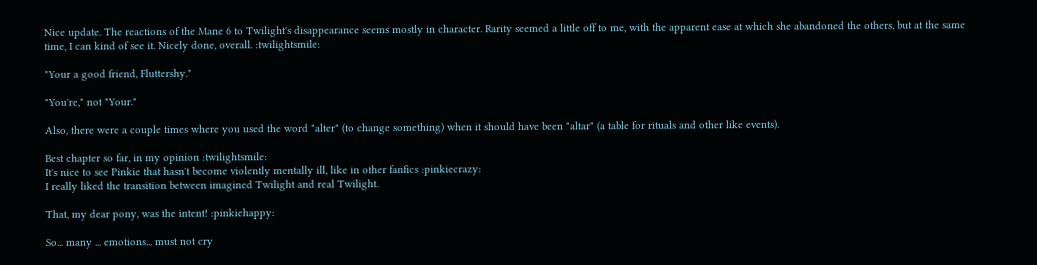Nice update. The reactions of the Mane 6 to Twilight's disappearance seems mostly in character. Rarity seemed a little off to me, with the apparent ease at which she abandoned the others, but at the same time, I can kind of see it. Nicely done, overall. :twilightsmile:

"Your a good friend, Fluttershy."

"You're," not "Your."

Also, there were a couple times where you used the word "alter" (to change something) when it should have been "altar" (a table for rituals and other like events).

Best chapter so far, in my opinion :twilightsmile:
It's nice to see Pinkie that hasn't become violently mentally ill, like in other fanfics :pinkiecrazy:
I really liked the transition between imagined Twilight and real Twilight.

That, my dear pony, was the intent! :pinkiehappy:

So... many ... emotions... must not cry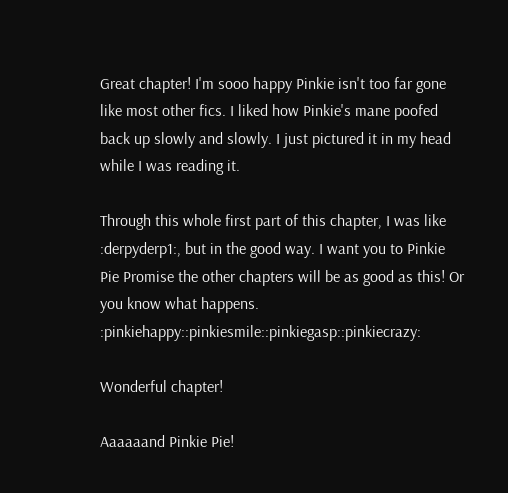Great chapter! I'm sooo happy Pinkie isn't too far gone like most other fics. I liked how Pinkie's mane poofed back up slowly and slowly. I just pictured it in my head while I was reading it.

Through this whole first part of this chapter, I was like :derpyderp1:, but in the good way. I want you to Pinkie Pie Promise the other chapters will be as good as this! Or you know what happens. :pinkiehappy::pinkiesmile::pinkiegasp::pinkiecrazy:

Wonderful chapter!

Aaaaaand Pinkie Pie!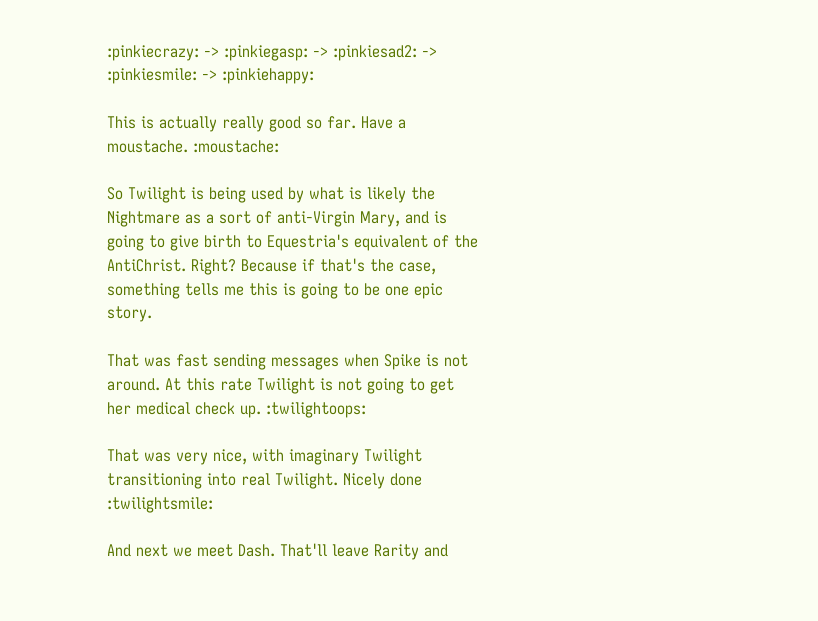:pinkiecrazy: -> :pinkiegasp: -> :pinkiesad2: -> :pinkiesmile: -> :pinkiehappy:

This is actually really good so far. Have a moustache. :moustache:

So Twilight is being used by what is likely the Nightmare as a sort of anti-Virgin Mary, and is going to give birth to Equestria's equivalent of the AntiChrist. Right? Because if that's the case, something tells me this is going to be one epic story.

That was fast sending messages when Spike is not around. At this rate Twilight is not going to get her medical check up. :twilightoops:

That was very nice, with imaginary Twilight transitioning into real Twilight. Nicely done :twilightsmile:

And next we meet Dash. That'll leave Rarity and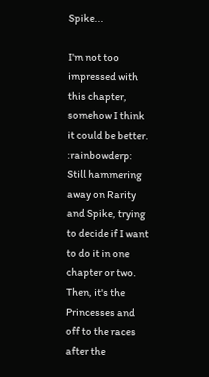Spike...

I'm not too impressed with this chapter, somehow I think it could be better. :rainbowderp: Still hammering away on Rarity and Spike, trying to decide if I want to do it in one chapter or two. Then, it's the Princesses and off to the races after the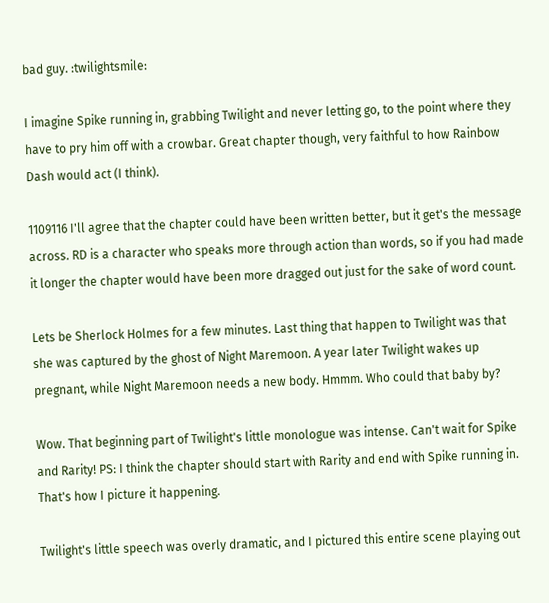bad guy. :twilightsmile:

I imagine Spike running in, grabbing Twilight and never letting go, to the point where they have to pry him off with a crowbar. Great chapter though, very faithful to how Rainbow Dash would act (I think).

1109116 I'll agree that the chapter could have been written better, but it get's the message across. RD is a character who speaks more through action than words, so if you had made it longer the chapter would have been more dragged out just for the sake of word count.

Lets be Sherlock Holmes for a few minutes. Last thing that happen to Twilight was that she was captured by the ghost of Night Maremoon. A year later Twilight wakes up pregnant, while Night Maremoon needs a new body. Hmmm. Who could that baby by?

Wow. That beginning part of Twilight's little monologue was intense. Can't wait for Spike and Rarity! PS: I think the chapter should start with Rarity and end with Spike running in. That's how I picture it happening.

Twilight's little speech was overly dramatic, and I pictured this entire scene playing out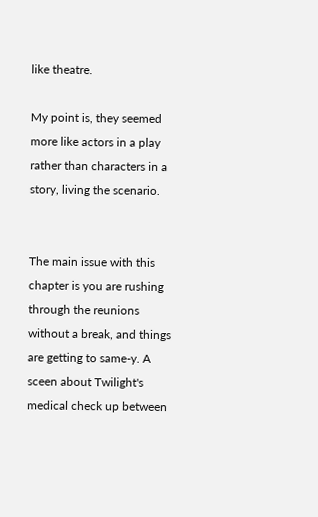like theatre.

My point is, they seemed more like actors in a play rather than characters in a story, living the scenario.


The main issue with this chapter is you are rushing through the reunions without a break, and things are getting to same-y. A sceen about Twilight's medical check up between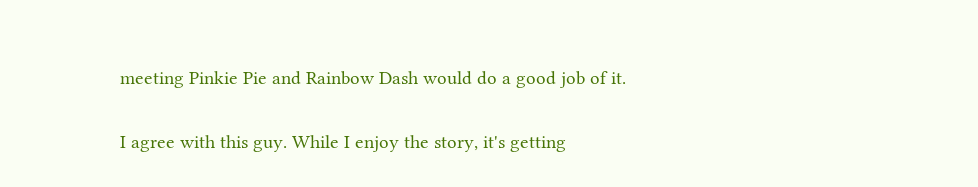meeting Pinkie Pie and Rainbow Dash would do a good job of it.

I agree with this guy. While I enjoy the story, it's getting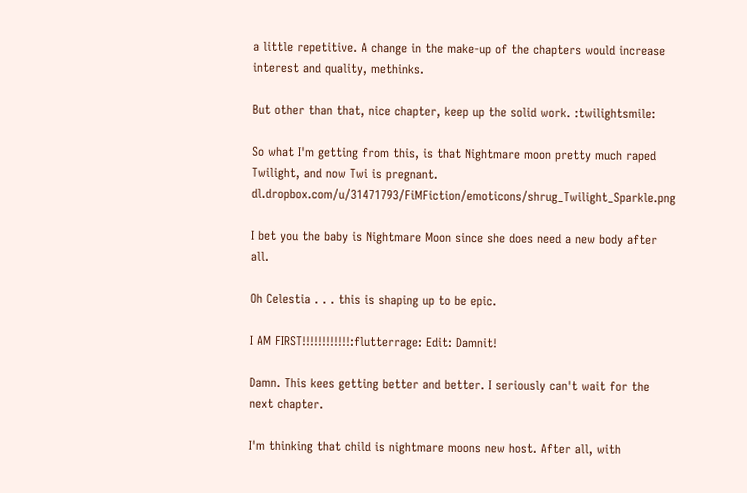a little repetitive. A change in the make-up of the chapters would increase interest and quality, methinks.

But other than that, nice chapter, keep up the solid work. :twilightsmile:

So what I'm getting from this, is that Nightmare moon pretty much raped Twilight, and now Twi is pregnant. dl.dropbox.com/u/31471793/FiMFiction/emoticons/shrug_Twilight_Sparkle.png

I bet you the baby is Nightmare Moon since she does need a new body after all.

Oh Celestia . . . this is shaping up to be epic.

I AM FIRST!!!!!!!!!!!!:flutterrage: Edit: Damnit!

Damn. This kees getting better and better. I seriously can't wait for the next chapter.

I'm thinking that child is nightmare moons new host. After all, with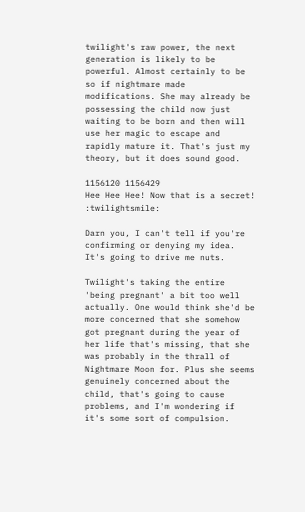twilight's raw power, the next generation is likely to be powerful. Almost certainly to be so if nightmare made modifications. She may already be possessing the child now just waiting to be born and then will use her magic to escape and rapidly mature it. That's just my theory, but it does sound good.

1156120 1156429
Hee Hee Hee! Now that is a secret! :twilightsmile:

Darn you, I can't tell if you're confirming or denying my idea. It's going to drive me nuts.

Twilight's taking the entire 'being pregnant' a bit too well actually. One would think she'd be more concerned that she somehow got pregnant during the year of her life that's missing, that she was probably in the thrall of Nightmare Moon for. Plus she seems genuinely concerned about the child, that's going to cause problems, and I'm wondering if it's some sort of compulsion.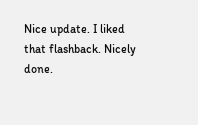Nice update. I liked that flashback. Nicely done.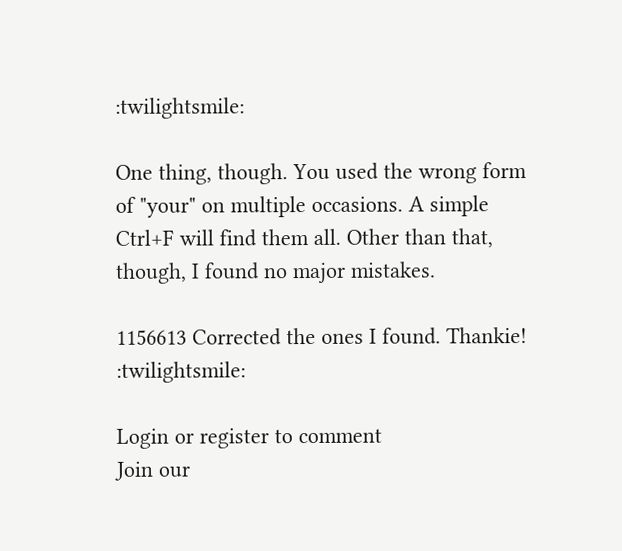:twilightsmile:

One thing, though. You used the wrong form of "your" on multiple occasions. A simple Ctrl+F will find them all. Other than that, though, I found no major mistakes.

1156613 Corrected the ones I found. Thankie! :twilightsmile:

Login or register to comment
Join our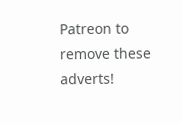Patreon to remove these adverts!